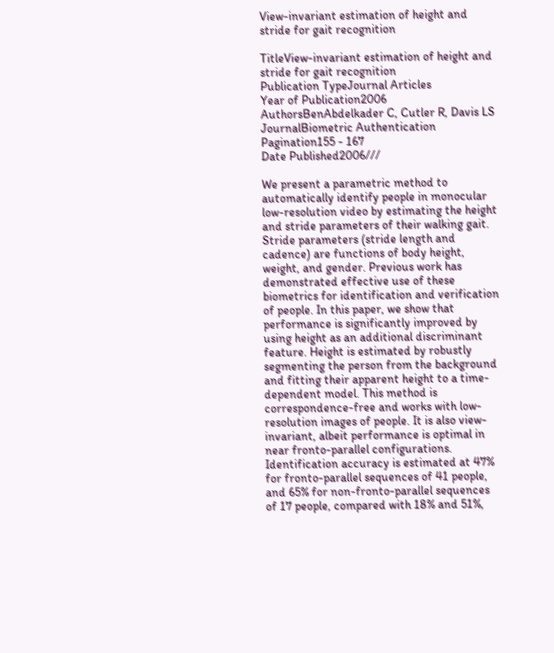View-invariant estimation of height and stride for gait recognition

TitleView-invariant estimation of height and stride for gait recognition
Publication TypeJournal Articles
Year of Publication2006
AuthorsBenAbdelkader C, Cutler R, Davis LS
JournalBiometric Authentication
Pagination155 - 167
Date Published2006///

We present a parametric method to automatically identify people in monocular low-resolution video by estimating the height and stride parameters of their walking gait. Stride parameters (stride length and cadence) are functions of body height, weight, and gender. Previous work has demonstrated effective use of these biometrics for identification and verification of people. In this paper, we show that performance is significantly improved by using height as an additional discriminant feature. Height is estimated by robustly segmenting the person from the background and fitting their apparent height to a time-dependent model. This method is correspondence-free and works with low-resolution images of people. It is also view-invariant, albeit performance is optimal in near fronto-parallel configurations. Identification accuracy is estimated at 47% for fronto-parallel sequences of 41 people, and 65% for non-fronto-parallel sequences of 17 people, compared with 18% and 51%,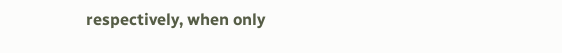respectively, when only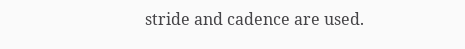stride and cadence are used.